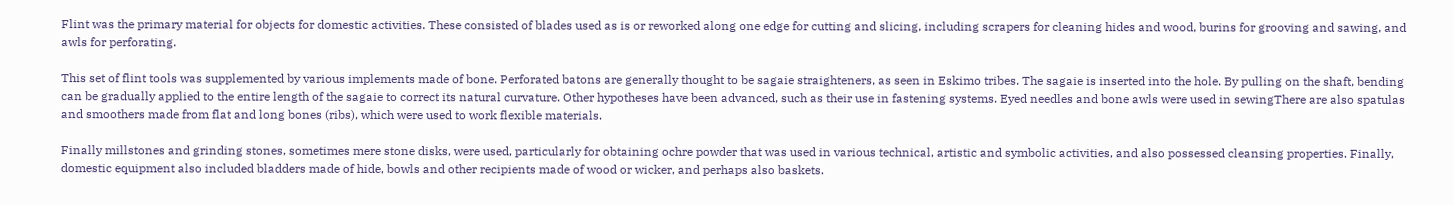Flint was the primary material for objects for domestic activities. These consisted of blades used as is or reworked along one edge for cutting and slicing, including scrapers for cleaning hides and wood, burins for grooving and sawing, and awls for perforating.

This set of flint tools was supplemented by various implements made of bone. Perforated batons are generally thought to be sagaie straighteners, as seen in Eskimo tribes. The sagaie is inserted into the hole. By pulling on the shaft, bending can be gradually applied to the entire length of the sagaie to correct its natural curvature. Other hypotheses have been advanced, such as their use in fastening systems. Eyed needles and bone awls were used in sewingThere are also spatulas and smoothers made from flat and long bones (ribs), which were used to work flexible materials.

Finally millstones and grinding stones, sometimes mere stone disks, were used, particularly for obtaining ochre powder that was used in various technical, artistic and symbolic activities, and also possessed cleansing properties. Finally, domestic equipment also included bladders made of hide, bowls and other recipients made of wood or wicker, and perhaps also baskets.